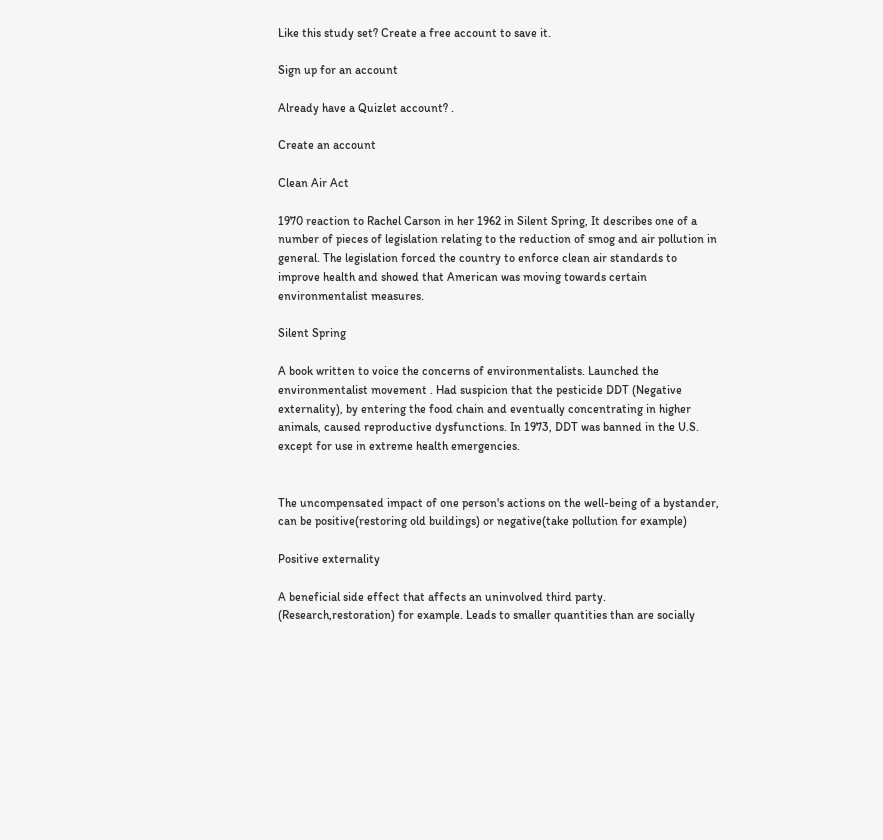Like this study set? Create a free account to save it.

Sign up for an account

Already have a Quizlet account? .

Create an account

Clean Air Act

1970 reaction to Rachel Carson in her 1962 in Silent Spring, It describes one of a number of pieces of legislation relating to the reduction of smog and air pollution in general. The legislation forced the country to enforce clean air standards to improve health and showed that American was moving towards certain environmentalist measures.

Silent Spring

A book written to voice the concerns of environmentalists. Launched the environmentalist movement . Had suspicion that the pesticide DDT (Negative externality), by entering the food chain and eventually concentrating in higher animals, caused reproductive dysfunctions. In 1973, DDT was banned in the U.S. except for use in extreme health emergencies.


The uncompensated impact of one person's actions on the well-being of a bystander, can be positive(restoring old buildings) or negative(take pollution for example)

Positive externality

A beneficial side effect that affects an uninvolved third party. (Research,restoration) for example. Leads to smaller quantities than are socially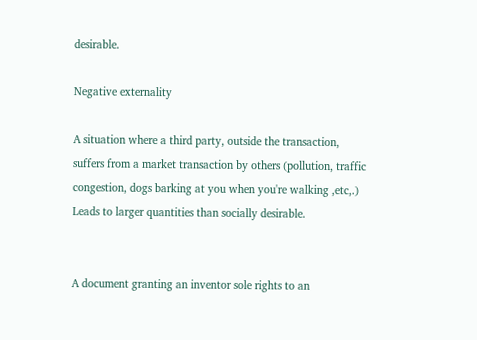desirable.

Negative externality

A situation where a third party, outside the transaction, suffers from a market transaction by others (pollution, traffic congestion, dogs barking at you when you're walking ,etc,.) Leads to larger quantities than socially desirable.


A document granting an inventor sole rights to an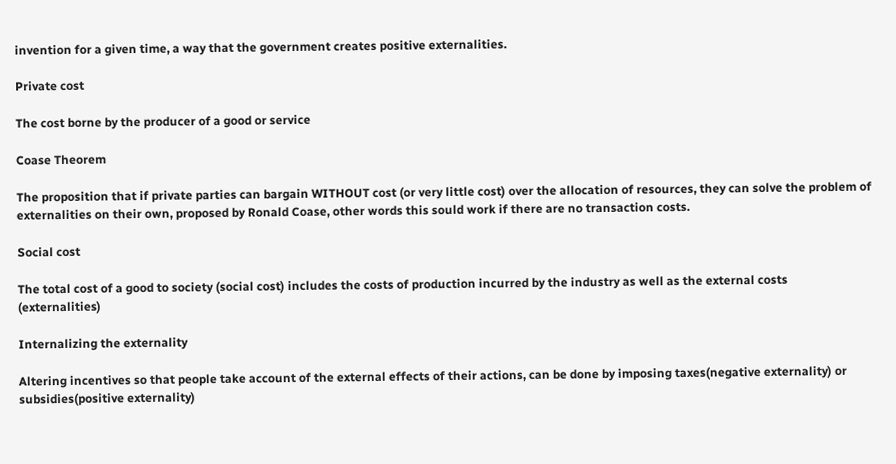invention for a given time, a way that the government creates positive externalities.

Private cost

The cost borne by the producer of a good or service

Coase Theorem

The proposition that if private parties can bargain WITHOUT cost (or very little cost) over the allocation of resources, they can solve the problem of externalities on their own, proposed by Ronald Coase, other words this sould work if there are no transaction costs.

Social cost

The total cost of a good to society (social cost) includes the costs of production incurred by the industry as well as the external costs (externalities)

Internalizing the externality

Altering incentives so that people take account of the external effects of their actions, can be done by imposing taxes(negative externality) or subsidies(positive externality)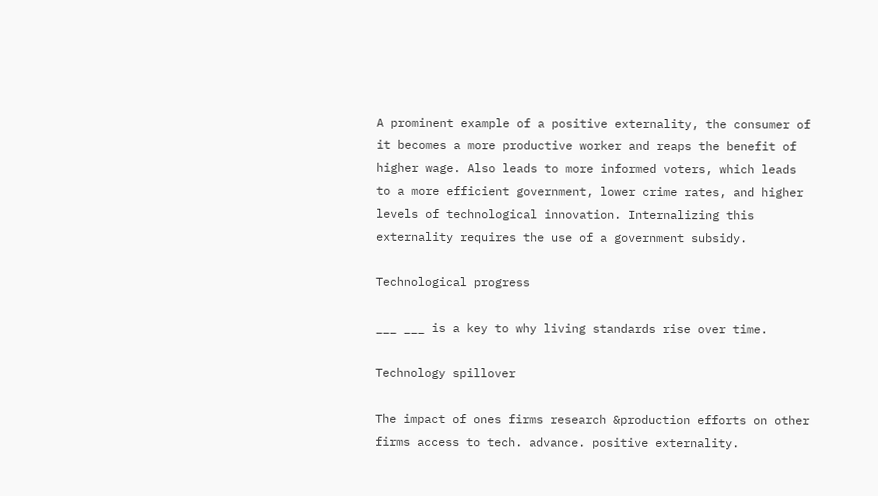A prominent example of a positive externality, the consumer of it becomes a more productive worker and reaps the benefit of higher wage. Also leads to more informed voters, which leads to a more efficient government, lower crime rates, and higher levels of technological innovation. Internalizing this externality requires the use of a government subsidy.

Technological progress

___ ___ is a key to why living standards rise over time.

Technology spillover

The impact of ones firms research &production efforts on other firms access to tech. advance. positive externality.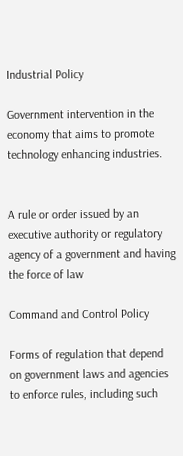Industrial Policy

Government intervention in the economy that aims to promote technology enhancing industries.


A rule or order issued by an executive authority or regulatory agency of a government and having the force of law

Command and Control Policy

Forms of regulation that depend on government laws and agencies to enforce rules, including such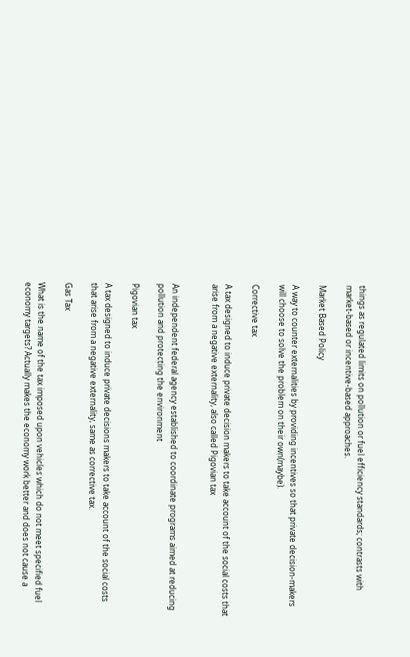things as regulated limits on pollution or fuel efficiency standards; contrasts with market-based or incentive-based approaches.

Market Based Policy

A way to counter externalities by providing incentives so that private decision-makers will choose to solve the problem on their own(maybe).

Corrective tax

A tax designed to induce private decision makers to take account of the social costs that arise from a negative externality, also called Pigovian tax


An independent federal agency established to coordinate programs aimed at reducing pollution and protecting the environment

Pigovian tax

A tax designed to induce private decisions makers to take account of the social costs that arise from a negative externality, same as corrective tax.

Gas Tax

What is the name of the tax imposed upon vehicles which do not meet specified fuel economy targets? Actually makes the economy work better and does not cause a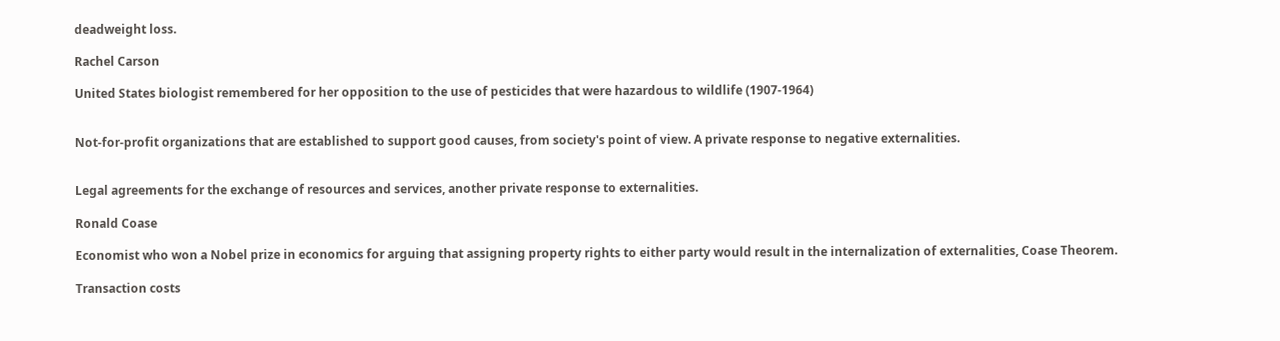deadweight loss.

Rachel Carson

United States biologist remembered for her opposition to the use of pesticides that were hazardous to wildlife (1907-1964)


Not-for-profit organizations that are established to support good causes, from society's point of view. A private response to negative externalities.


Legal agreements for the exchange of resources and services, another private response to externalities.

Ronald Coase

Economist who won a Nobel prize in economics for arguing that assigning property rights to either party would result in the internalization of externalities, Coase Theorem.

Transaction costs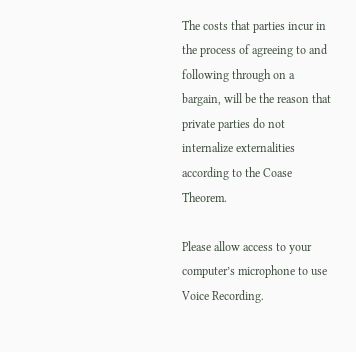The costs that parties incur in the process of agreeing to and following through on a bargain, will be the reason that private parties do not internalize externalities according to the Coase Theorem.

Please allow access to your computer’s microphone to use Voice Recording.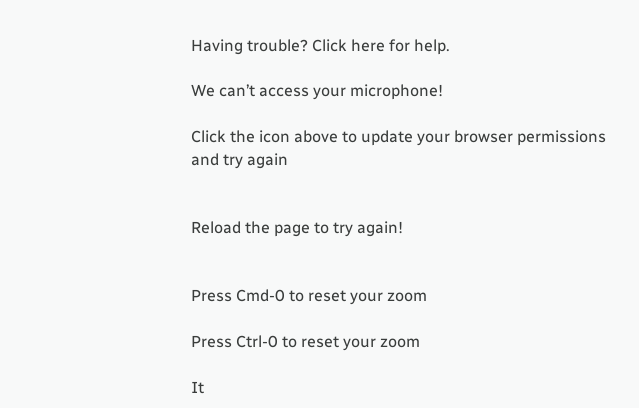Having trouble? Click here for help.

We can’t access your microphone!

Click the icon above to update your browser permissions and try again


Reload the page to try again!


Press Cmd-0 to reset your zoom

Press Ctrl-0 to reset your zoom

It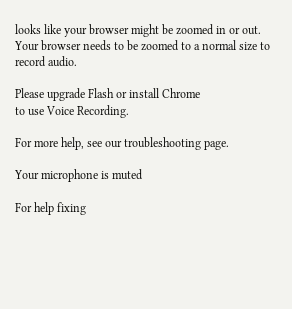looks like your browser might be zoomed in or out. Your browser needs to be zoomed to a normal size to record audio.

Please upgrade Flash or install Chrome
to use Voice Recording.

For more help, see our troubleshooting page.

Your microphone is muted

For help fixing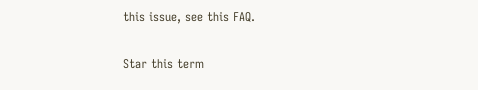this issue, see this FAQ.

Star this term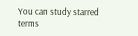You can study starred terms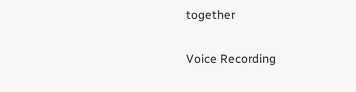together

Voice Recording